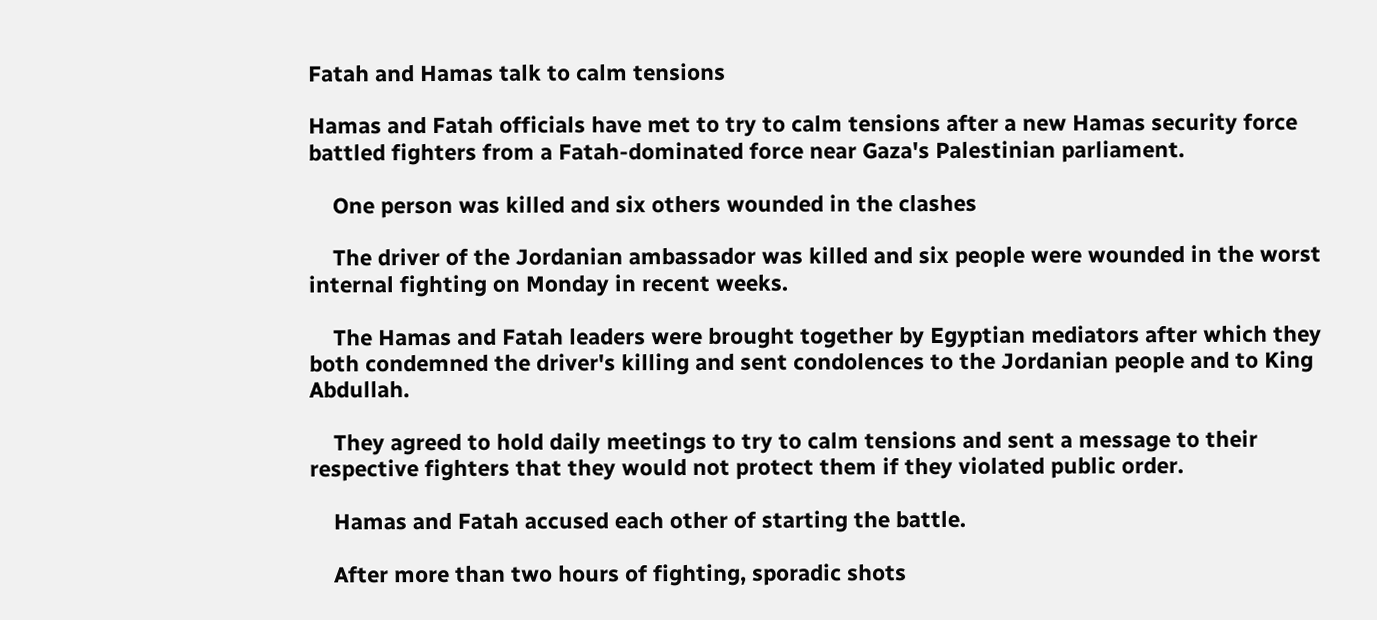Fatah and Hamas talk to calm tensions

Hamas and Fatah officials have met to try to calm tensions after a new Hamas security force battled fighters from a Fatah-dominated force near Gaza's Palestinian parliament.

    One person was killed and six others wounded in the clashes

    The driver of the Jordanian ambassador was killed and six people were wounded in the worst internal fighting on Monday in recent weeks.

    The Hamas and Fatah leaders were brought together by Egyptian mediators after which they both condemned the driver's killing and sent condolences to the Jordanian people and to King Abdullah.

    They agreed to hold daily meetings to try to calm tensions and sent a message to their respective fighters that they would not protect them if they violated public order.

    Hamas and Fatah accused each other of starting the battle.

    After more than two hours of fighting, sporadic shots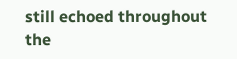still echoed throughout the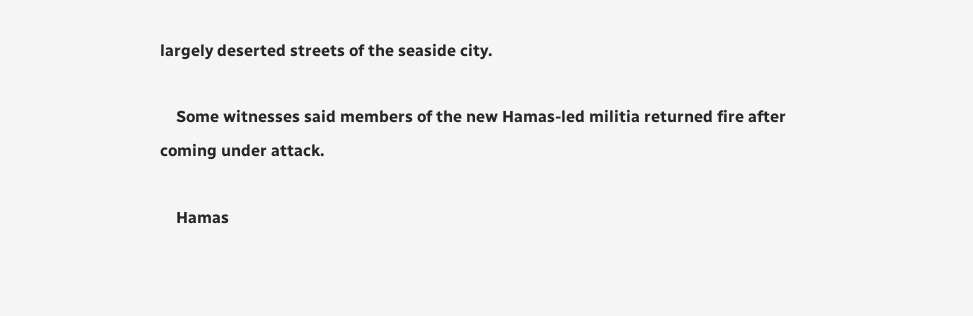largely deserted streets of the seaside city.

    Some witnesses said members of the new Hamas-led militia returned fire after coming under attack.

    Hamas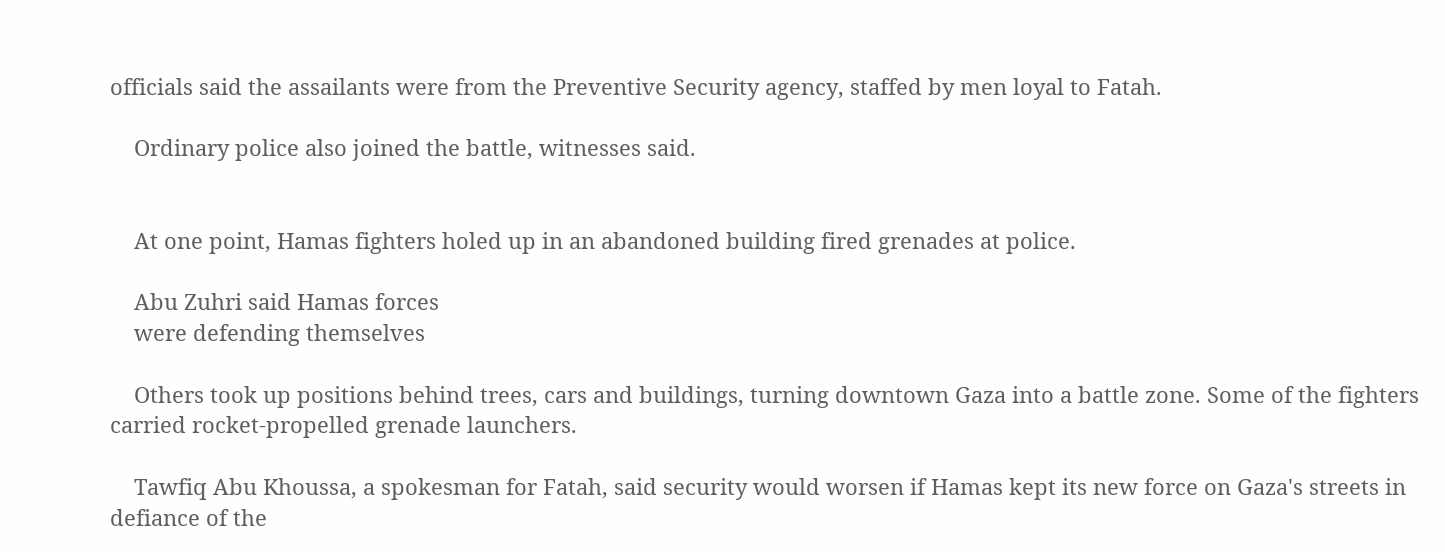officials said the assailants were from the Preventive Security agency, staffed by men loyal to Fatah.

    Ordinary police also joined the battle, witnesses said.


    At one point, Hamas fighters holed up in an abandoned building fired grenades at police.

    Abu Zuhri said Hamas forces
    were defending themselves

    Others took up positions behind trees, cars and buildings, turning downtown Gaza into a battle zone. Some of the fighters carried rocket-propelled grenade launchers.

    Tawfiq Abu Khoussa, a spokesman for Fatah, said security would worsen if Hamas kept its new force on Gaza's streets in defiance of the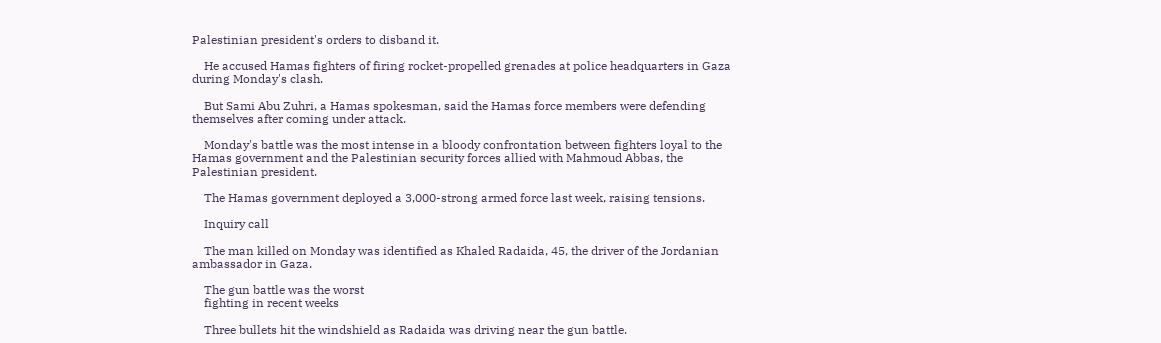Palestinian president's orders to disband it.

    He accused Hamas fighters of firing rocket-propelled grenades at police headquarters in Gaza during Monday's clash.

    But Sami Abu Zuhri, a Hamas spokesman, said the Hamas force members were defending themselves after coming under attack.

    Monday's battle was the most intense in a bloody confrontation between fighters loyal to the Hamas government and the Palestinian security forces allied with Mahmoud Abbas, the Palestinian president.

    The Hamas government deployed a 3,000-strong armed force last week, raising tensions.

    Inquiry call

    The man killed on Monday was identified as Khaled Radaida, 45, the driver of the Jordanian ambassador in Gaza.

    The gun battle was the worst
    fighting in recent weeks

    Three bullets hit the windshield as Radaida was driving near the gun battle.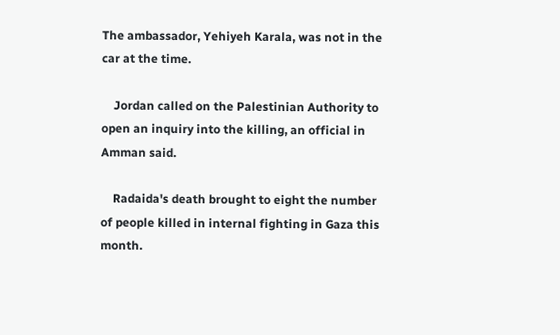The ambassador, Yehiyeh Karala, was not in the car at the time.

    Jordan called on the Palestinian Authority to open an inquiry into the killing, an official in Amman said.

    Radaida's death brought to eight the number of people killed in internal fighting in Gaza this month.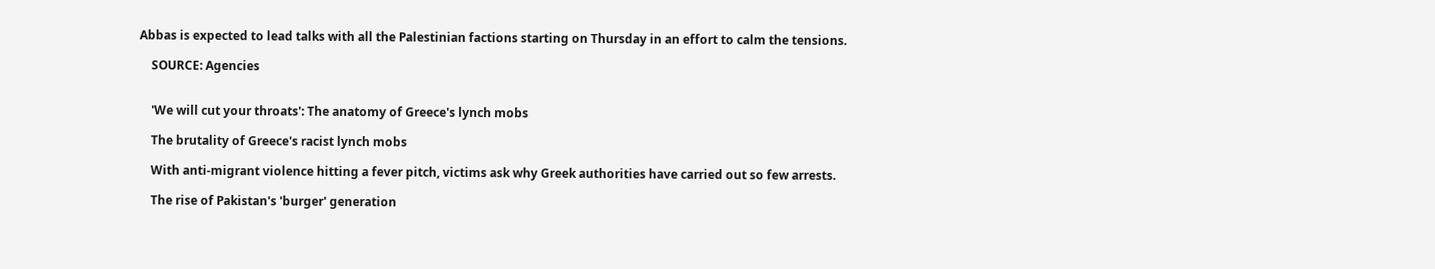Abbas is expected to lead talks with all the Palestinian factions starting on Thursday in an effort to calm the tensions.

    SOURCE: Agencies


    'We will cut your throats': The anatomy of Greece's lynch mobs

    The brutality of Greece's racist lynch mobs

    With anti-migrant violence hitting a fever pitch, victims ask why Greek authorities have carried out so few arrests.

    The rise of Pakistan's 'burger' generation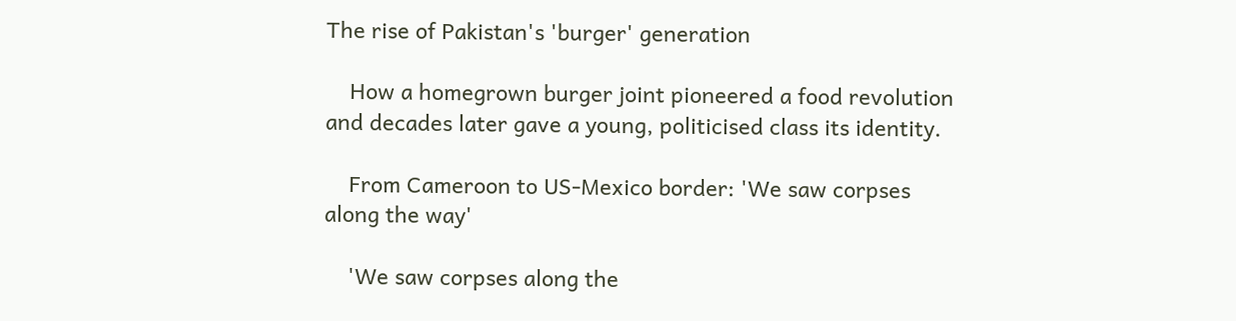The rise of Pakistan's 'burger' generation

    How a homegrown burger joint pioneered a food revolution and decades later gave a young, politicised class its identity.

    From Cameroon to US-Mexico border: 'We saw corpses along the way'

    'We saw corpses along the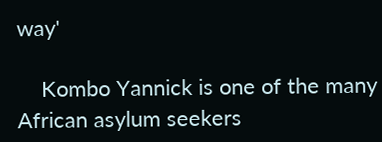way'

    Kombo Yannick is one of the many African asylum seekers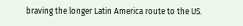braving the longer Latin America route to the US.